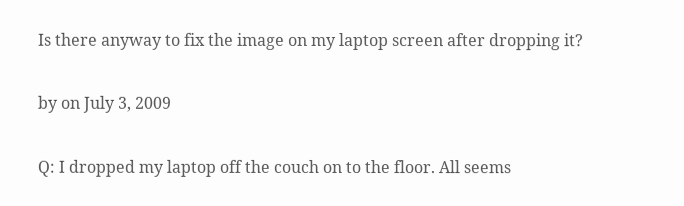Is there anyway to fix the image on my laptop screen after dropping it?

by on July 3, 2009

Q: I dropped my laptop off the couch on to the floor. All seems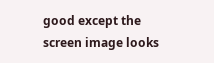good except the screen image looks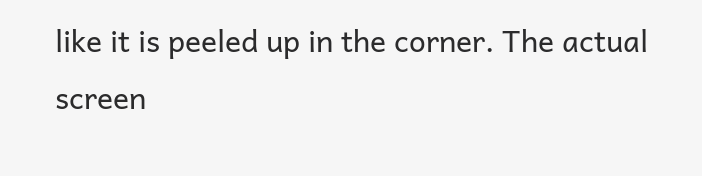like it is peeled up in the corner. The actual screen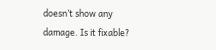doesn’t show any damage. Is it fixable?